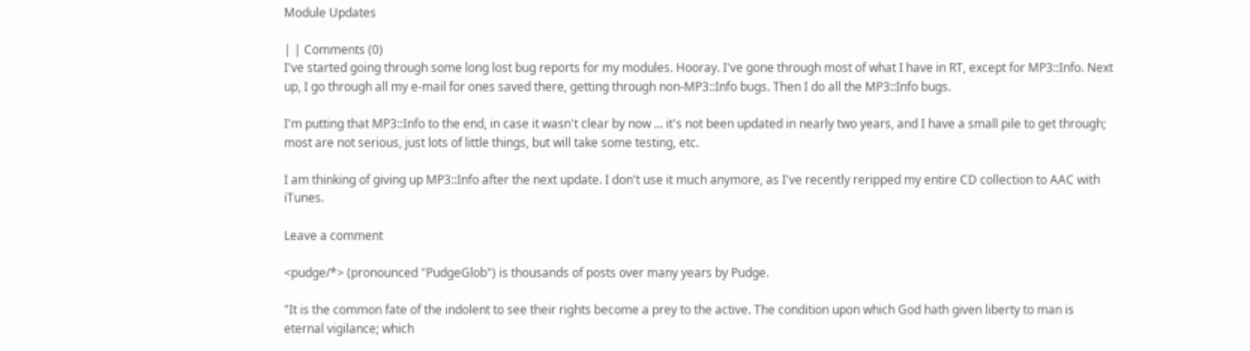Module Updates

| | Comments (0)
I've started going through some long lost bug reports for my modules. Hooray. I've gone through most of what I have in RT, except for MP3::Info. Next up, I go through all my e-mail for ones saved there, getting through non-MP3::Info bugs. Then I do all the MP3::Info bugs.

I'm putting that MP3::Info to the end, in case it wasn't clear by now ... it's not been updated in nearly two years, and I have a small pile to get through; most are not serious, just lots of little things, but will take some testing, etc.

I am thinking of giving up MP3::Info after the next update. I don't use it much anymore, as I've recently reripped my entire CD collection to AAC with iTunes.

Leave a comment

<pudge/*> (pronounced "PudgeGlob") is thousands of posts over many years by Pudge.

"It is the common fate of the indolent to see their rights become a prey to the active. The condition upon which God hath given liberty to man is eternal vigilance; which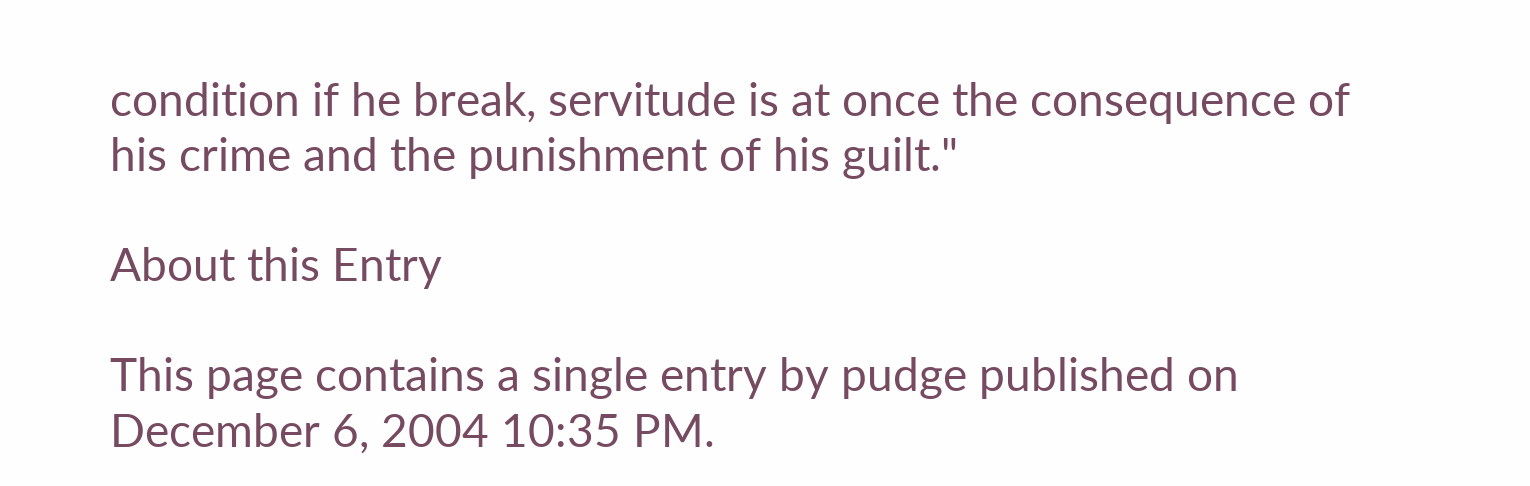condition if he break, servitude is at once the consequence of his crime and the punishment of his guilt."

About this Entry

This page contains a single entry by pudge published on December 6, 2004 10:35 PM.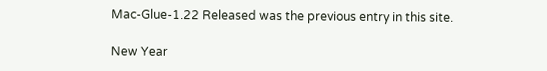Mac-Glue-1.22 Released was the previous entry in this site.

New Year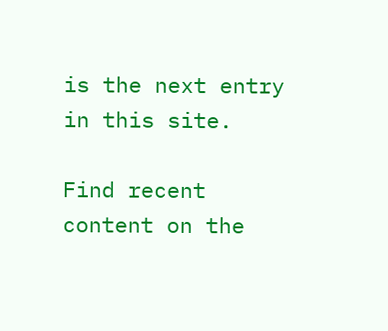is the next entry in this site.

Find recent content on the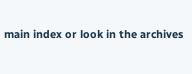main index or look in the archives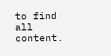to find all content.